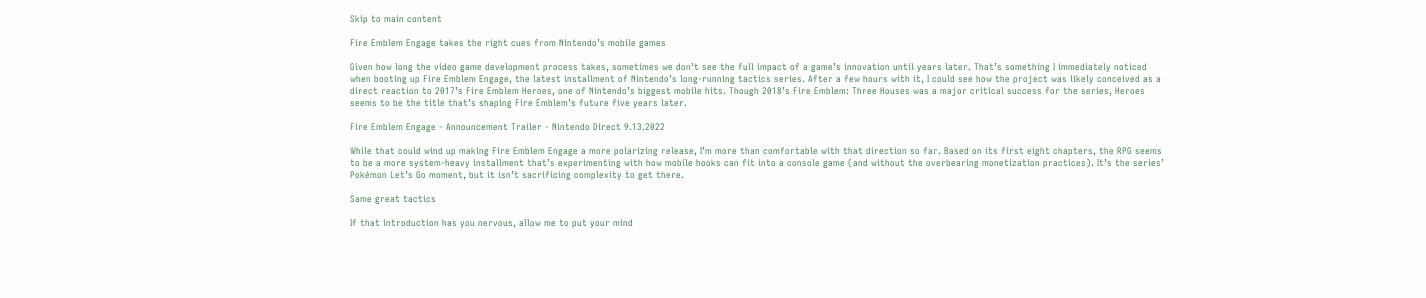Skip to main content

Fire Emblem Engage takes the right cues from Nintendo’s mobile games

Given how long the video game development process takes, sometimes we don’t see the full impact of a game’s innovation until years later. That’s something I immediately noticed when booting up Fire Emblem Engage, the latest installment of Nintendo’s long-running tactics series. After a few hours with it, I could see how the project was likely conceived as a direct reaction to 2017’s Fire Emblem Heroes, one of Nintendo’s biggest mobile hits. Though 2018’s Fire Emblem: Three Houses was a major critical success for the series, Heroes seems to be the title that’s shaping Fire Emblem’s future five years later.

Fire Emblem Engage - Announcement Trailer - Nintendo Direct 9.13.2022

While that could wind up making Fire Emblem Engage a more polarizing release, I’m more than comfortable with that direction so far. Based on its first eight chapters, the RPG seems to be a more system-heavy installment that’s experimenting with how mobile hooks can fit into a console game (and without the overbearing monetization practices). It’s the series’ Pokémon Let’s Go moment, but it isn’t sacrificing complexity to get there.

Same great tactics

If that introduction has you nervous, allow me to put your mind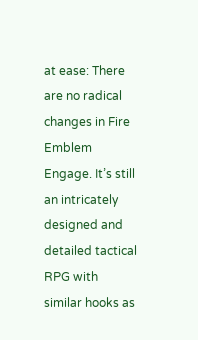at ease: There are no radical changes in Fire Emblem Engage. It’s still an intricately designed and detailed tactical RPG with similar hooks as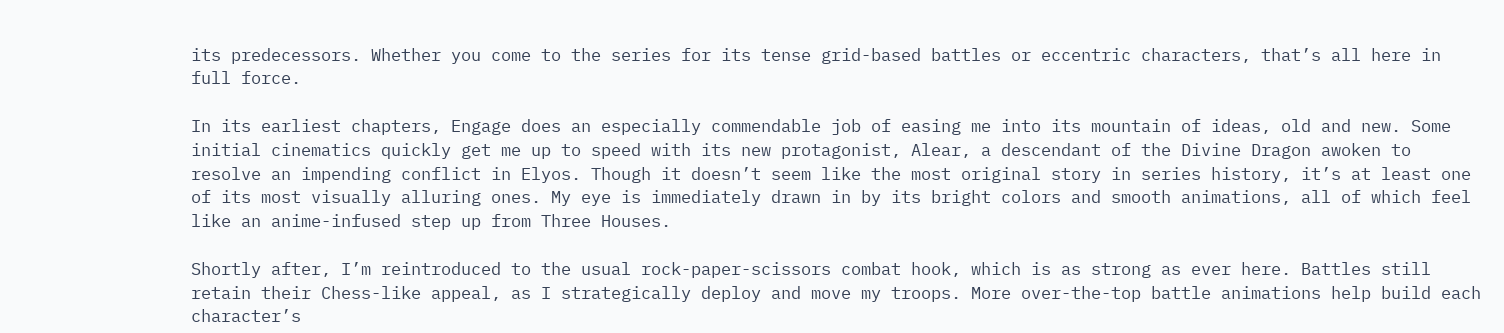its predecessors. Whether you come to the series for its tense grid-based battles or eccentric characters, that’s all here in full force.

In its earliest chapters, Engage does an especially commendable job of easing me into its mountain of ideas, old and new. Some initial cinematics quickly get me up to speed with its new protagonist, Alear, a descendant of the Divine Dragon awoken to resolve an impending conflict in Elyos. Though it doesn’t seem like the most original story in series history, it’s at least one of its most visually alluring ones. My eye is immediately drawn in by its bright colors and smooth animations, all of which feel like an anime-infused step up from Three Houses.

Shortly after, I’m reintroduced to the usual rock-paper-scissors combat hook, which is as strong as ever here. Battles still retain their Chess-like appeal, as I strategically deploy and move my troops. More over-the-top battle animations help build each character’s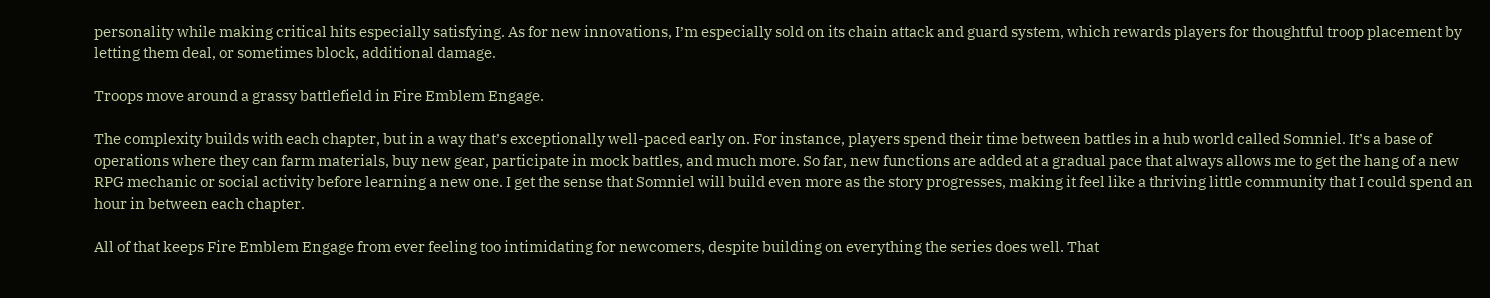personality while making critical hits especially satisfying. As for new innovations, I’m especially sold on its chain attack and guard system, which rewards players for thoughtful troop placement by letting them deal, or sometimes block, additional damage.

Troops move around a grassy battlefield in Fire Emblem Engage.

The complexity builds with each chapter, but in a way that’s exceptionally well-paced early on. For instance, players spend their time between battles in a hub world called Somniel. It’s a base of operations where they can farm materials, buy new gear, participate in mock battles, and much more. So far, new functions are added at a gradual pace that always allows me to get the hang of a new RPG mechanic or social activity before learning a new one. I get the sense that Somniel will build even more as the story progresses, making it feel like a thriving little community that I could spend an hour in between each chapter.

All of that keeps Fire Emblem Engage from ever feeling too intimidating for newcomers, despite building on everything the series does well. That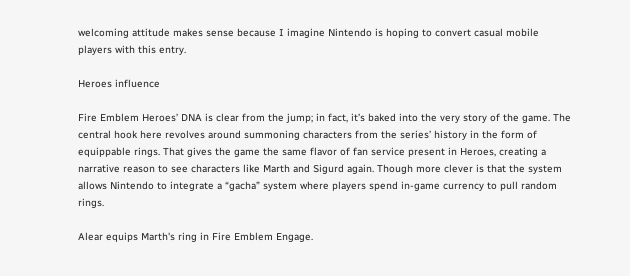welcoming attitude makes sense because I imagine Nintendo is hoping to convert casual mobile players with this entry.

Heroes influence

Fire Emblem Heroes’ DNA is clear from the jump; in fact, it’s baked into the very story of the game. The central hook here revolves around summoning characters from the series’ history in the form of equippable rings. That gives the game the same flavor of fan service present in Heroes, creating a narrative reason to see characters like Marth and Sigurd again. Though more clever is that the system allows Nintendo to integrate a “gacha” system where players spend in-game currency to pull random rings.

Alear equips Marth's ring in Fire Emblem Engage.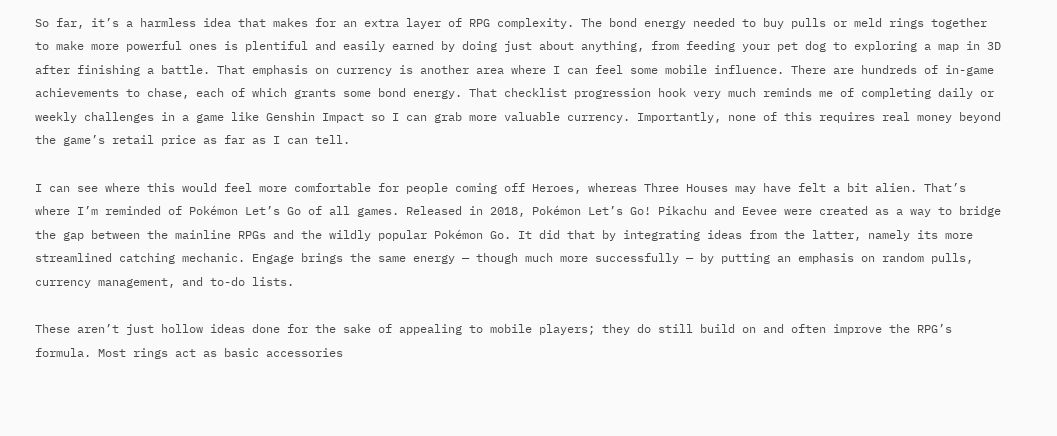So far, it’s a harmless idea that makes for an extra layer of RPG complexity. The bond energy needed to buy pulls or meld rings together to make more powerful ones is plentiful and easily earned by doing just about anything, from feeding your pet dog to exploring a map in 3D after finishing a battle. That emphasis on currency is another area where I can feel some mobile influence. There are hundreds of in-game achievements to chase, each of which grants some bond energy. That checklist progression hook very much reminds me of completing daily or weekly challenges in a game like Genshin Impact so I can grab more valuable currency. Importantly, none of this requires real money beyond the game’s retail price as far as I can tell.

I can see where this would feel more comfortable for people coming off Heroes, whereas Three Houses may have felt a bit alien. That’s where I’m reminded of Pokémon Let’s Go of all games. Released in 2018, Pokémon Let’s Go! Pikachu and Eevee were created as a way to bridge the gap between the mainline RPGs and the wildly popular Pokémon Go. It did that by integrating ideas from the latter, namely its more streamlined catching mechanic. Engage brings the same energy — though much more successfully — by putting an emphasis on random pulls, currency management, and to-do lists.

These aren’t just hollow ideas done for the sake of appealing to mobile players; they do still build on and often improve the RPG’s formula. Most rings act as basic accessories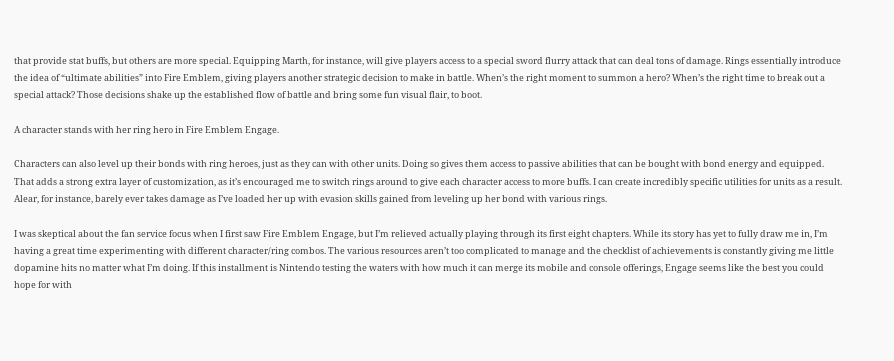that provide stat buffs, but others are more special. Equipping Marth, for instance, will give players access to a special sword flurry attack that can deal tons of damage. Rings essentially introduce the idea of “ultimate abilities” into Fire Emblem, giving players another strategic decision to make in battle. When’s the right moment to summon a hero? When’s the right time to break out a special attack? Those decisions shake up the established flow of battle and bring some fun visual flair, to boot.

A character stands with her ring hero in Fire Emblem Engage.

Characters can also level up their bonds with ring heroes, just as they can with other units. Doing so gives them access to passive abilities that can be bought with bond energy and equipped. That adds a strong extra layer of customization, as it’s encouraged me to switch rings around to give each character access to more buffs. I can create incredibly specific utilities for units as a result. Alear, for instance, barely ever takes damage as I’ve loaded her up with evasion skills gained from leveling up her bond with various rings.

I was skeptical about the fan service focus when I first saw Fire Emblem Engage, but I’m relieved actually playing through its first eight chapters. While its story has yet to fully draw me in, I’m having a great time experimenting with different character/ring combos. The various resources aren’t too complicated to manage and the checklist of achievements is constantly giving me little dopamine hits no matter what I’m doing. If this installment is Nintendo testing the waters with how much it can merge its mobile and console offerings, Engage seems like the best you could hope for with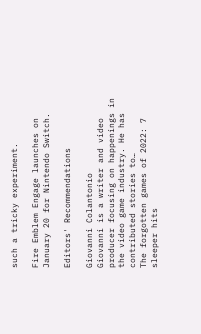such a tricky experiment.

Fire Emblem Engage launches on January 20 for Nintendo Switch.

Editors' Recommendations

Giovanni Colantonio
Giovanni is a writer and video producer focusing on happenings in the video game industry. He has contributed stories to…
The forgotten games of 2022: 7 sleeper hits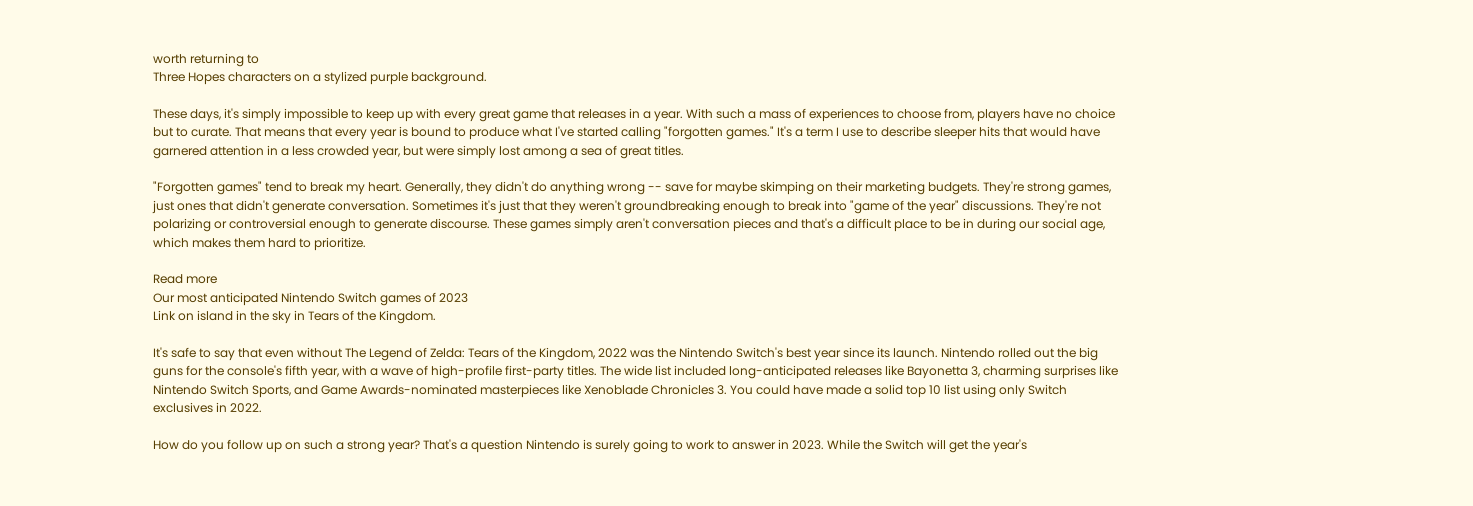worth returning to
Three Hopes characters on a stylized purple background.

These days, it's simply impossible to keep up with every great game that releases in a year. With such a mass of experiences to choose from, players have no choice but to curate. That means that every year is bound to produce what I've started calling "forgotten games." It's a term I use to describe sleeper hits that would have garnered attention in a less crowded year, but were simply lost among a sea of great titles.

"Forgotten games" tend to break my heart. Generally, they didn't do anything wrong -- save for maybe skimping on their marketing budgets. They're strong games, just ones that didn't generate conversation. Sometimes it's just that they weren't groundbreaking enough to break into "game of the year" discussions. They're not polarizing or controversial enough to generate discourse. These games simply aren't conversation pieces and that's a difficult place to be in during our social age, which makes them hard to prioritize.

Read more
Our most anticipated Nintendo Switch games of 2023
Link on island in the sky in Tears of the Kingdom.

It's safe to say that even without The Legend of Zelda: Tears of the Kingdom, 2022 was the Nintendo Switch's best year since its launch. Nintendo rolled out the big guns for the console's fifth year, with a wave of high-profile first-party titles. The wide list included long-anticipated releases like Bayonetta 3, charming surprises like Nintendo Switch Sports, and Game Awards-nominated masterpieces like Xenoblade Chronicles 3. You could have made a solid top 10 list using only Switch exclusives in 2022.

How do you follow up on such a strong year? That's a question Nintendo is surely going to work to answer in 2023. While the Switch will get the year's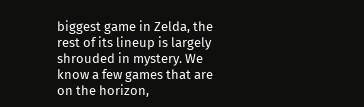biggest game in Zelda, the rest of its lineup is largely shrouded in mystery. We know a few games that are on the horizon,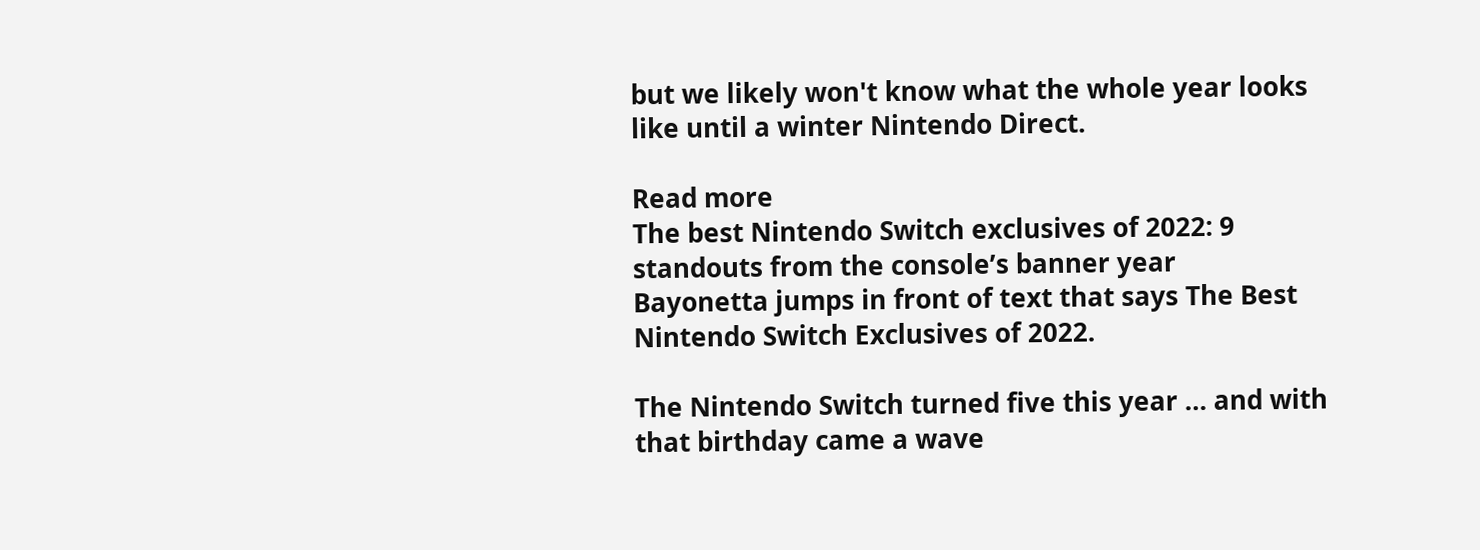but we likely won't know what the whole year looks like until a winter Nintendo Direct.

Read more
The best Nintendo Switch exclusives of 2022: 9 standouts from the console’s banner year
Bayonetta jumps in front of text that says The Best Nintendo Switch Exclusives of 2022.

The Nintendo Switch turned five this year … and with that birthday came a wave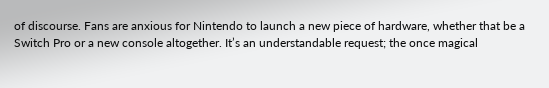of discourse. Fans are anxious for Nintendo to launch a new piece of hardware, whether that be a Switch Pro or a new console altogether. It’s an understandable request; the once magical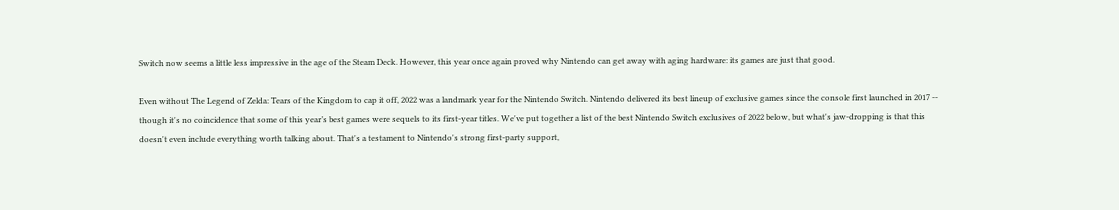Switch now seems a little less impressive in the age of the Steam Deck. However, this year once again proved why Nintendo can get away with aging hardware: its games are just that good.

Even without The Legend of Zelda: Tears of the Kingdom to cap it off, 2022 was a landmark year for the Nintendo Switch. Nintendo delivered its best lineup of exclusive games since the console first launched in 2017 -- though it's no coincidence that some of this year’s best games were sequels to its first-year titles. We've put together a list of the best Nintendo Switch exclusives of 2022 below, but what's jaw-dropping is that this doesn't even include everything worth talking about. That's a testament to Nintendo's strong first-party support,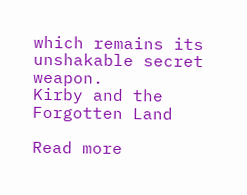which remains its unshakable secret weapon.
Kirby and the Forgotten Land

Read more